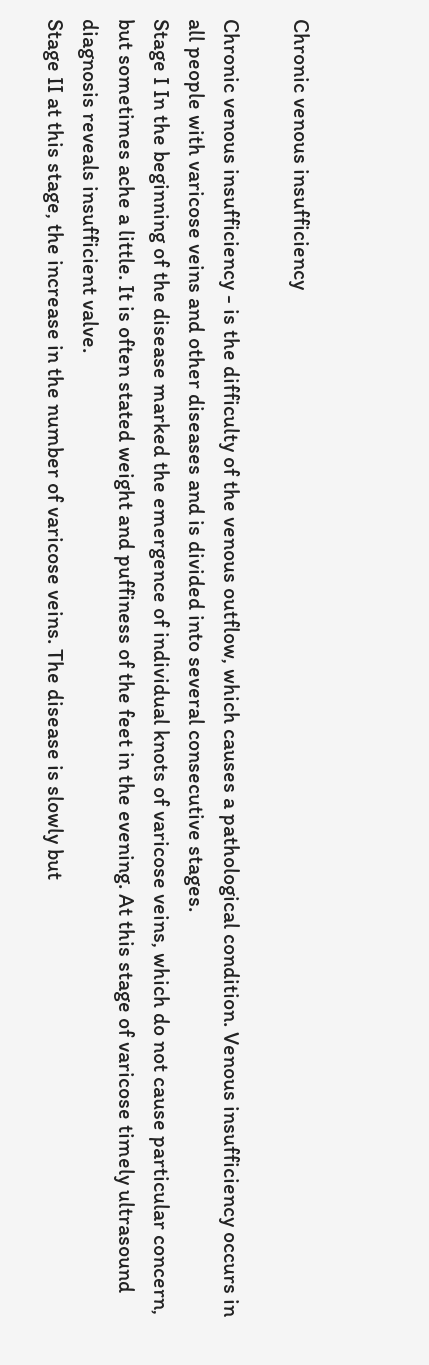Chronic venous insufficiency

Chronic venous insufficiency - is the difficulty of the venous outflow, which causes a pathological condition. Venous insufficiency occurs in all people with varicose veins and other diseases and is divided into several consecutive stages.
Stage I In the beginning of the disease marked the emergence of individual knots of varicose veins, which do not cause particular concern, but sometimes ache a little. It is often stated weight and puffiness of the feet in the evening. At this stage of varicose timely ultrasound diagnosis reveals insufficient valve.
Stage II at this stage, the increase in the number of varicose veins. The disease is slowly but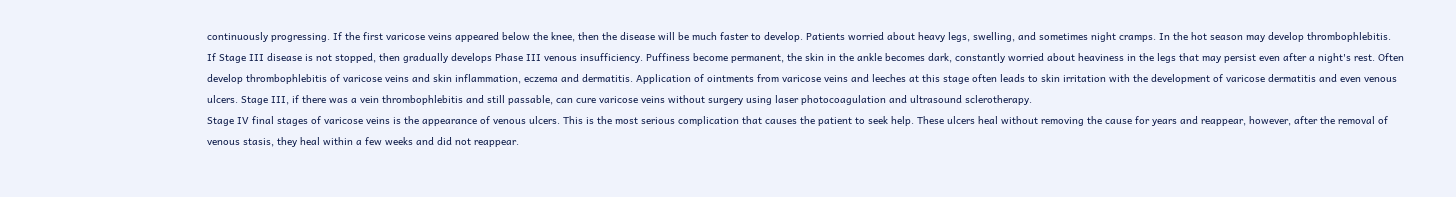continuously progressing. If the first varicose veins appeared below the knee, then the disease will be much faster to develop. Patients worried about heavy legs, swelling, and sometimes night cramps. In the hot season may develop thrombophlebitis.
If Stage III disease is not stopped, then gradually develops Phase III venous insufficiency. Puffiness become permanent, the skin in the ankle becomes dark, constantly worried about heaviness in the legs that may persist even after a night's rest. Often develop thrombophlebitis of varicose veins and skin inflammation, eczema and dermatitis. Application of ointments from varicose veins and leeches at this stage often leads to skin irritation with the development of varicose dermatitis and even venous ulcers. Stage III, if there was a vein thrombophlebitis and still passable, can cure varicose veins without surgery using laser photocoagulation and ultrasound sclerotherapy.
Stage IV final stages of varicose veins is the appearance of venous ulcers. This is the most serious complication that causes the patient to seek help. These ulcers heal without removing the cause for years and reappear, however, after the removal of venous stasis, they heal within a few weeks and did not reappear.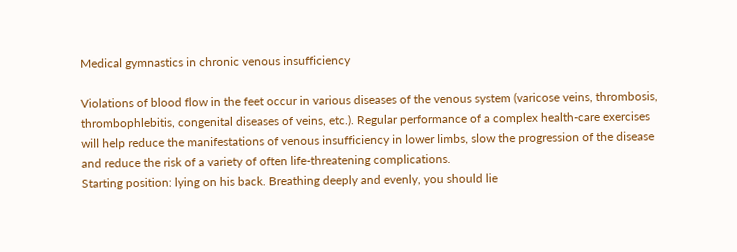Medical gymnastics in chronic venous insufficiency

Violations of blood flow in the feet occur in various diseases of the venous system (varicose veins, thrombosis, thrombophlebitis, congenital diseases of veins, etc.). Regular performance of a complex health-care exercises will help reduce the manifestations of venous insufficiency in lower limbs, slow the progression of the disease and reduce the risk of a variety of often life-threatening complications.
Starting position: lying on his back. Breathing deeply and evenly, you should lie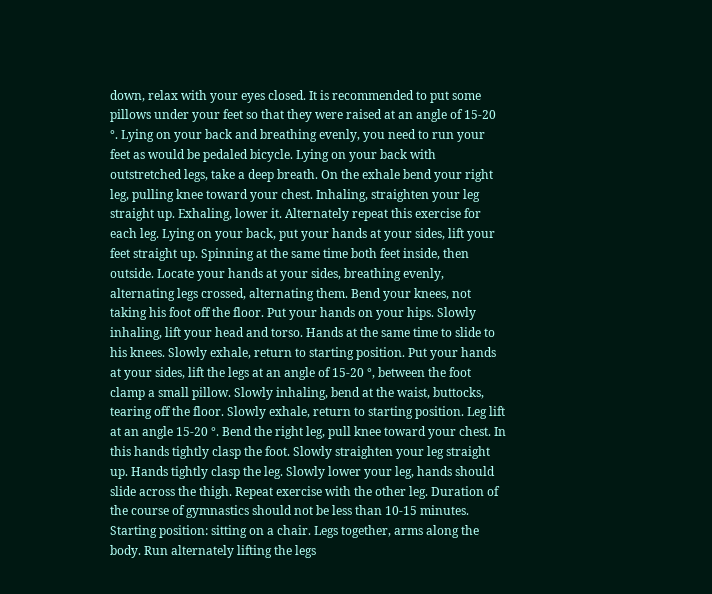down, relax with your eyes closed. It is recommended to put some pillows under your feet so that they were raised at an angle of 15-20 °. Lying on your back and breathing evenly, you need to run your feet as would be pedaled bicycle. Lying on your back with outstretched legs, take a deep breath. On the exhale bend your right leg, pulling knee toward your chest. Inhaling, straighten your leg straight up. Exhaling, lower it. Alternately repeat this exercise for each leg. Lying on your back, put your hands at your sides, lift your feet straight up. Spinning at the same time both feet inside, then outside. Locate your hands at your sides, breathing evenly, alternating legs crossed, alternating them. Bend your knees, not taking his foot off the floor. Put your hands on your hips. Slowly inhaling, lift your head and torso. Hands at the same time to slide to his knees. Slowly exhale, return to starting position. Put your hands at your sides, lift the legs at an angle of 15-20 °, between the foot clamp a small pillow. Slowly inhaling, bend at the waist, buttocks, tearing off the floor. Slowly exhale, return to starting position. Leg lift at an angle 15-20 °. Bend the right leg, pull knee toward your chest. In this hands tightly clasp the foot. Slowly straighten your leg straight up. Hands tightly clasp the leg. Slowly lower your leg, hands should slide across the thigh. Repeat exercise with the other leg. Duration of the course of gymnastics should not be less than 10-15 minutes.
Starting position: sitting on a chair. Legs together, arms along the body. Run alternately lifting the legs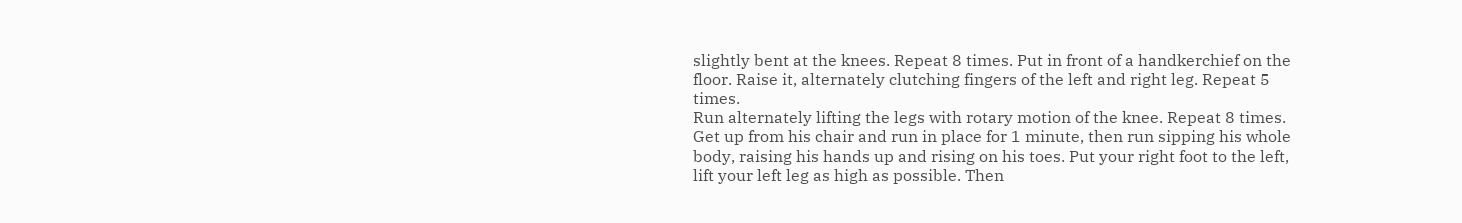slightly bent at the knees. Repeat 8 times. Put in front of a handkerchief on the floor. Raise it, alternately clutching fingers of the left and right leg. Repeat 5 times.
Run alternately lifting the legs with rotary motion of the knee. Repeat 8 times.
Get up from his chair and run in place for 1 minute, then run sipping his whole body, raising his hands up and rising on his toes. Put your right foot to the left, lift your left leg as high as possible. Then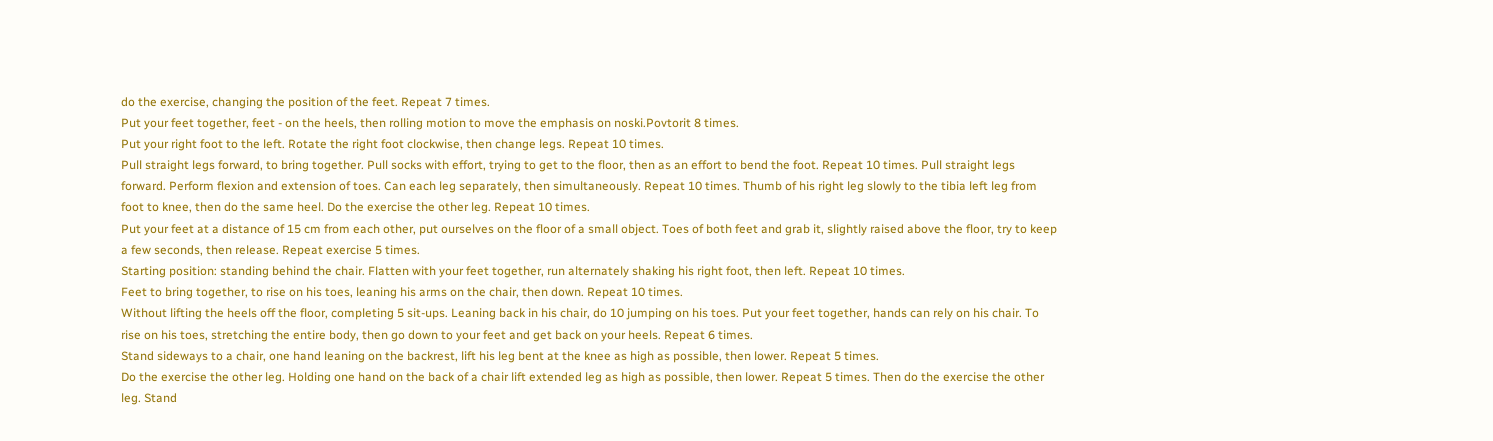do the exercise, changing the position of the feet. Repeat 7 times.
Put your feet together, feet - on the heels, then rolling motion to move the emphasis on noski.Povtorit 8 times.
Put your right foot to the left. Rotate the right foot clockwise, then change legs. Repeat 10 times.
Pull straight legs forward, to bring together. Pull socks with effort, trying to get to the floor, then as an effort to bend the foot. Repeat 10 times. Pull straight legs forward. Perform flexion and extension of toes. Can each leg separately, then simultaneously. Repeat 10 times. Thumb of his right leg slowly to the tibia left leg from foot to knee, then do the same heel. Do the exercise the other leg. Repeat 10 times.
Put your feet at a distance of 15 cm from each other, put ourselves on the floor of a small object. Toes of both feet and grab it, slightly raised above the floor, try to keep a few seconds, then release. Repeat exercise 5 times.
Starting position: standing behind the chair. Flatten with your feet together, run alternately shaking his right foot, then left. Repeat 10 times.
Feet to bring together, to rise on his toes, leaning his arms on the chair, then down. Repeat 10 times.
Without lifting the heels off the floor, completing 5 sit-ups. Leaning back in his chair, do 10 jumping on his toes. Put your feet together, hands can rely on his chair. To rise on his toes, stretching the entire body, then go down to your feet and get back on your heels. Repeat 6 times.
Stand sideways to a chair, one hand leaning on the backrest, lift his leg bent at the knee as high as possible, then lower. Repeat 5 times.
Do the exercise the other leg. Holding one hand on the back of a chair lift extended leg as high as possible, then lower. Repeat 5 times. Then do the exercise the other leg. Stand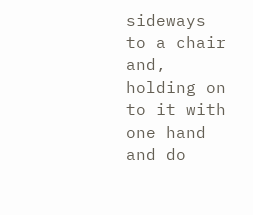sideways to a chair and, holding on to it with one hand and do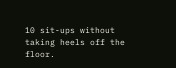10 sit-ups without taking heels off the floor.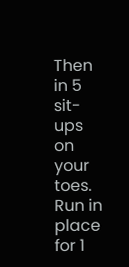Then in 5 sit-ups on your toes. Run in place for 1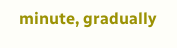minute, gradually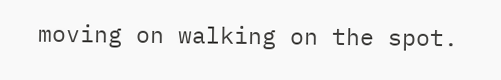moving on walking on the spot.